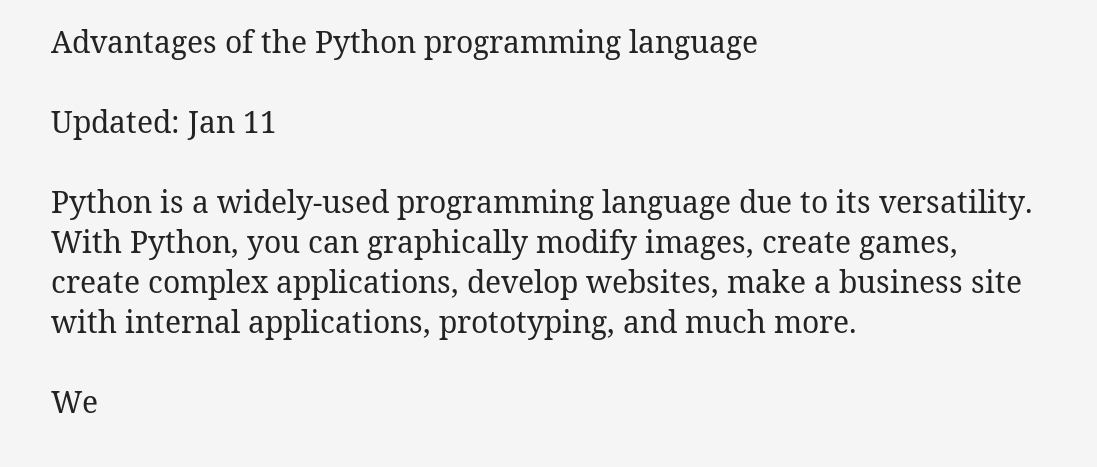Advantages of the Python programming language

Updated: Jan 11

Python is a widely-used programming language due to its versatility. With Python, you can graphically modify images, create games, create complex applications, develop websites, make a business site with internal applications, prototyping, and much more.

We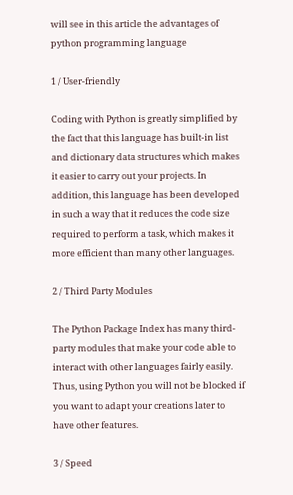will see in this article the advantages of python programming language

1 / User-friendly

Coding with Python is greatly simplified by the fact that this language has built-in list and dictionary data structures which makes it easier to carry out your projects. In addition, this language has been developed in such a way that it reduces the code size required to perform a task, which makes it more efficient than many other languages.

2 / Third Party Modules

The Python Package Index has many third-party modules that make your code able to interact with other languages fairly easily. Thus, using Python you will not be blocked if you want to adapt your creations later to have other features.

3 / Speed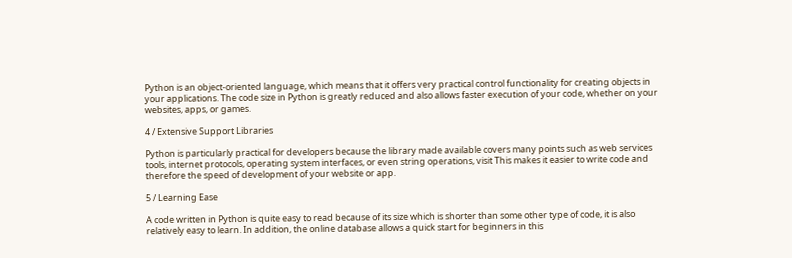Python is an object-oriented language, which means that it offers very practical control functionality for creating objects in your applications. The code size in Python is greatly reduced and also allows faster execution of your code, whether on your websites, apps, or games.

4 / Extensive Support Libraries

Python is particularly practical for developers because the library made available covers many points such as web services tools, internet protocols, operating system interfaces, or even string operations, visit This makes it easier to write code and therefore the speed of development of your website or app.

5 / Learning Ease

A code written in Python is quite easy to read because of its size which is shorter than some other type of code, it is also relatively easy to learn. In addition, the online database allows a quick start for beginners in this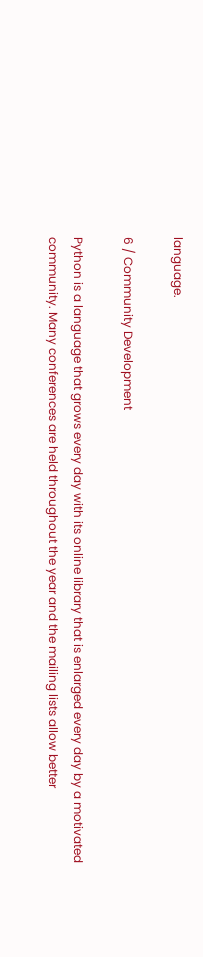language.

6 / Community Development

Python is a language that grows every day with its online library that is enlarged every day by a motivated community. Many conferences are held throughout the year and the mailing lists allow better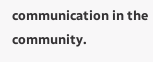communication in the community.